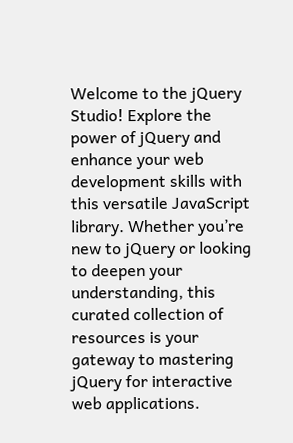Welcome to the jQuery Studio! Explore the power of jQuery and enhance your web development skills with this versatile JavaScript library. Whether you’re new to jQuery or looking to deepen your understanding, this curated collection of resources is your gateway to mastering jQuery for interactive web applications.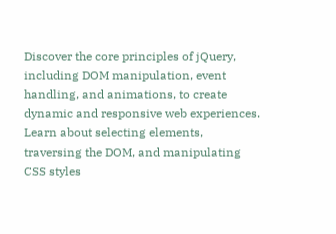Discover the core principles of jQuery, including DOM manipulation, event handling, and animations, to create dynamic and responsive web experiences. Learn about selecting elements, traversing the DOM, and manipulating CSS styles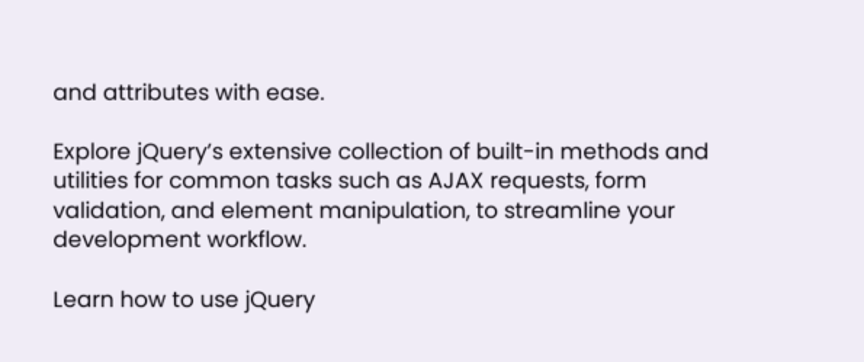and attributes with ease.

Explore jQuery’s extensive collection of built-in methods and utilities for common tasks such as AJAX requests, form validation, and element manipulation, to streamline your development workflow.

Learn how to use jQuery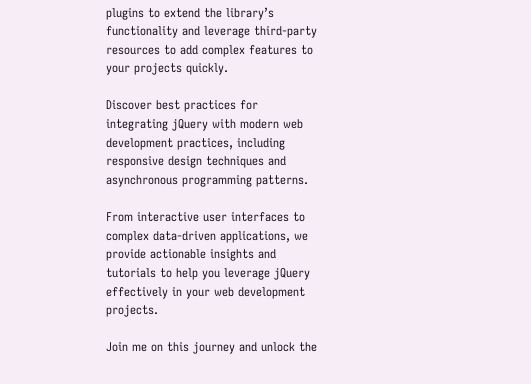plugins to extend the library’s functionality and leverage third-party resources to add complex features to your projects quickly.

Discover best practices for integrating jQuery with modern web development practices, including responsive design techniques and asynchronous programming patterns.

From interactive user interfaces to complex data-driven applications, we provide actionable insights and tutorials to help you leverage jQuery effectively in your web development projects.

Join me on this journey and unlock the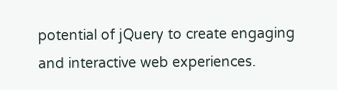potential of jQuery to create engaging and interactive web experiences.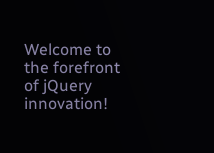Welcome to the forefront of jQuery innovation!